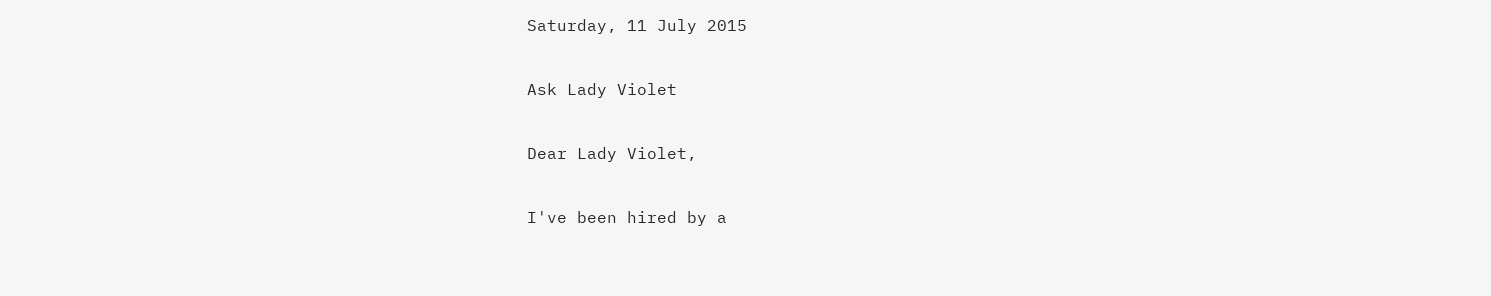Saturday, 11 July 2015

Ask Lady Violet

Dear Lady Violet,

I've been hired by a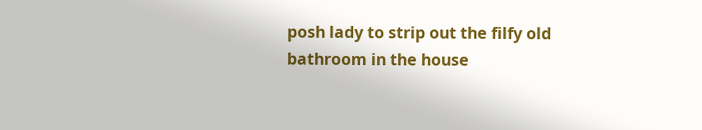posh lady to strip out the filfy old bathroom in the house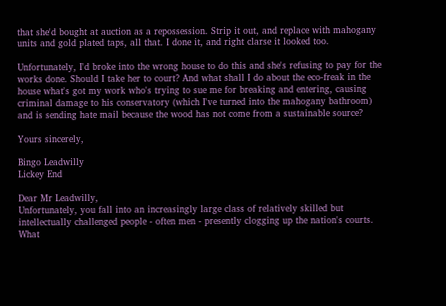that she'd bought at auction as a repossession. Strip it out, and replace with mahogany units and gold plated taps, all that. I done it, and right clarse it looked too.

Unfortunately, I'd broke into the wrong house to do this and she's refusing to pay for the works done. Should I take her to court? And what shall I do about the eco-freak in the house what's got my work who's trying to sue me for breaking and entering, causing criminal damage to his conservatory (which I've turned into the mahogany bathroom) and is sending hate mail because the wood has not come from a sustainable source?

Yours sincerely,

Bingo Leadwilly
Lickey End

Dear Mr Leadwilly,
Unfortunately, you fall into an increasingly large class of relatively skilled but intellectually challenged people - often men - presently clogging up the nation's courts. What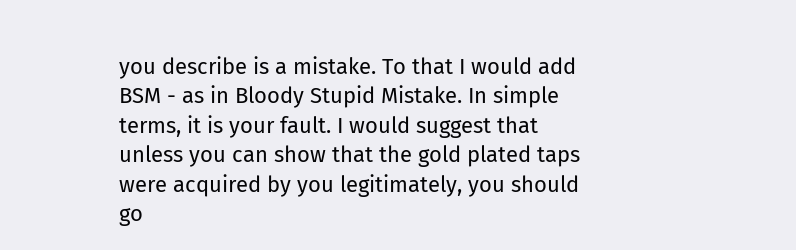you describe is a mistake. To that I would add BSM - as in Bloody Stupid Mistake. In simple terms, it is your fault. I would suggest that unless you can show that the gold plated taps were acquired by you legitimately, you should go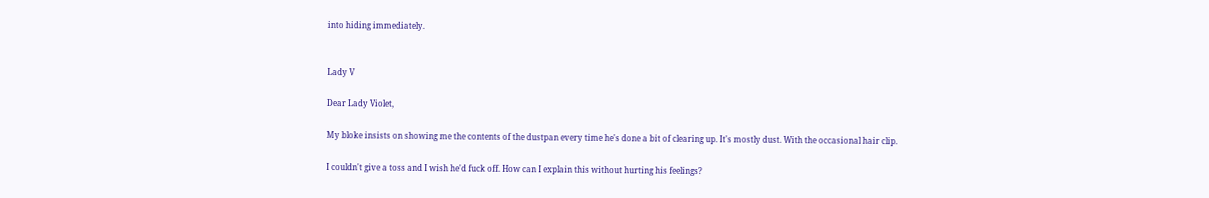into hiding immediately.


Lady V

Dear Lady Violet,

My bloke insists on showing me the contents of the dustpan every time he's done a bit of clearing up. It's mostly dust. With the occasional hair clip.

I couldn't give a toss and I wish he'd fuck off. How can I explain this without hurting his feelings?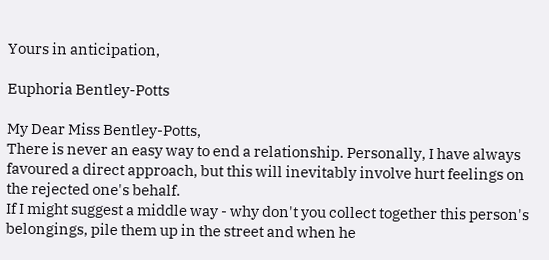Yours in anticipation,

Euphoria Bentley-Potts

My Dear Miss Bentley-Potts,
There is never an easy way to end a relationship. Personally, I have always favoured a direct approach, but this will inevitably involve hurt feelings on the rejected one's behalf.
If I might suggest a middle way - why don't you collect together this person's belongings, pile them up in the street and when he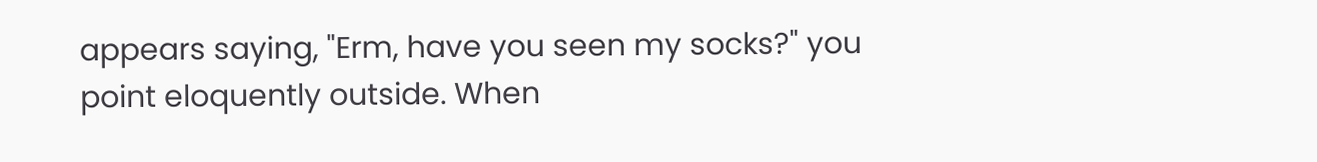appears saying, "Erm, have you seen my socks?" you point eloquently outside. When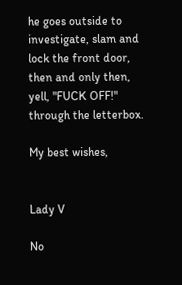he goes outside to investigate, slam and lock the front door, then and only then, yell, "FUCK OFF!" through the letterbox.

My best wishes,


Lady V

No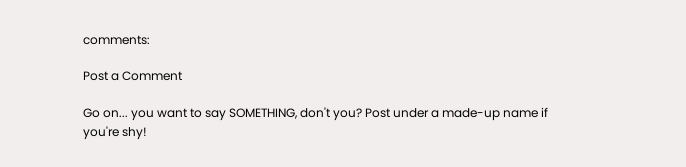comments:

Post a Comment

Go on... you want to say SOMETHING, don't you? Post under a made-up name if you're shy!